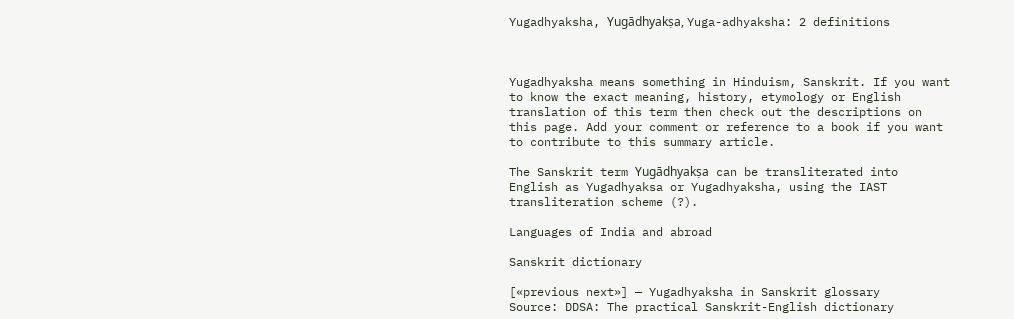Yugadhyaksha, Yugādhyakṣa, Yuga-adhyaksha: 2 definitions



Yugadhyaksha means something in Hinduism, Sanskrit. If you want to know the exact meaning, history, etymology or English translation of this term then check out the descriptions on this page. Add your comment or reference to a book if you want to contribute to this summary article.

The Sanskrit term Yugādhyakṣa can be transliterated into English as Yugadhyaksa or Yugadhyaksha, using the IAST transliteration scheme (?).

Languages of India and abroad

Sanskrit dictionary

[«previous next»] — Yugadhyaksha in Sanskrit glossary
Source: DDSA: The practical Sanskrit-English dictionary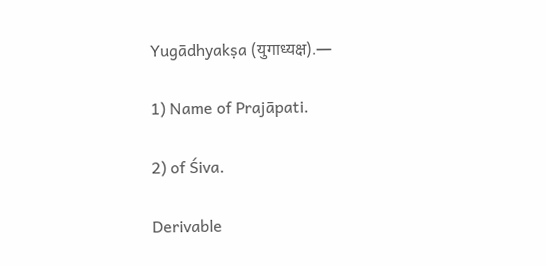Yugādhyakṣa (युगाध्यक्ष).—

1) Name of Prajāpati.

2) of Śiva.

Derivable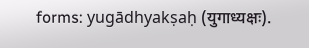forms: yugādhyakṣaḥ (युगाध्यक्षः).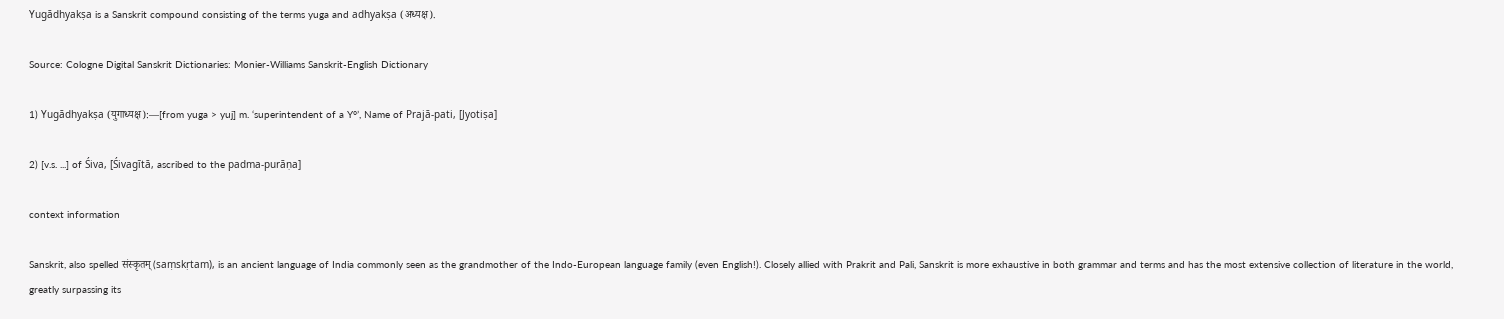Yugādhyakṣa is a Sanskrit compound consisting of the terms yuga and adhyakṣa (अध्यक्ष).

Source: Cologne Digital Sanskrit Dictionaries: Monier-Williams Sanskrit-English Dictionary

1) Yugādhyakṣa (युगाध्यक्ष):—[from yuga > yuj] m. ‘superintendent of a Y°’, Name of Prajā-pati, [Jyotiṣa]

2) [v.s. ...] of Śiva, [Śivagītā, ascribed to the padma-purāṇa]

context information

Sanskrit, also spelled संस्कृतम् (saṃskṛtam), is an ancient language of India commonly seen as the grandmother of the Indo-European language family (even English!). Closely allied with Prakrit and Pali, Sanskrit is more exhaustive in both grammar and terms and has the most extensive collection of literature in the world, greatly surpassing its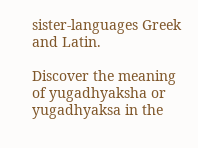sister-languages Greek and Latin.

Discover the meaning of yugadhyaksha or yugadhyaksa in the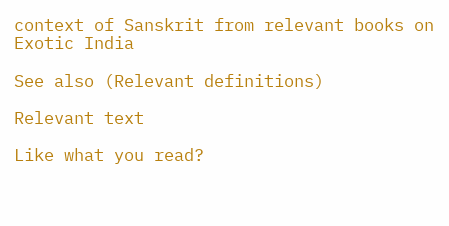context of Sanskrit from relevant books on Exotic India

See also (Relevant definitions)

Relevant text

Like what you read?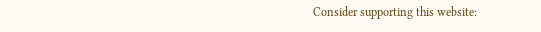Consider supporting this website: